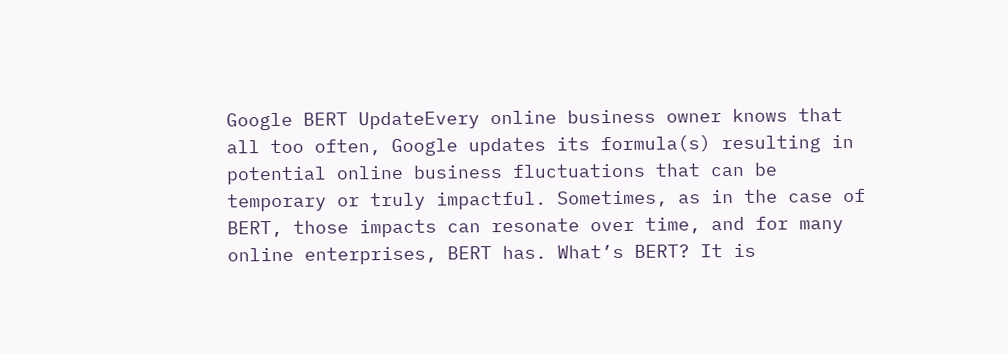Google BERT UpdateEvery online business owner knows that all too often, Google updates its formula(s) resulting in potential online business fluctuations that can be temporary or truly impactful. Sometimes, as in the case of BERT, those impacts can resonate over time, and for many online enterprises, BERT has. What’s BERT? It is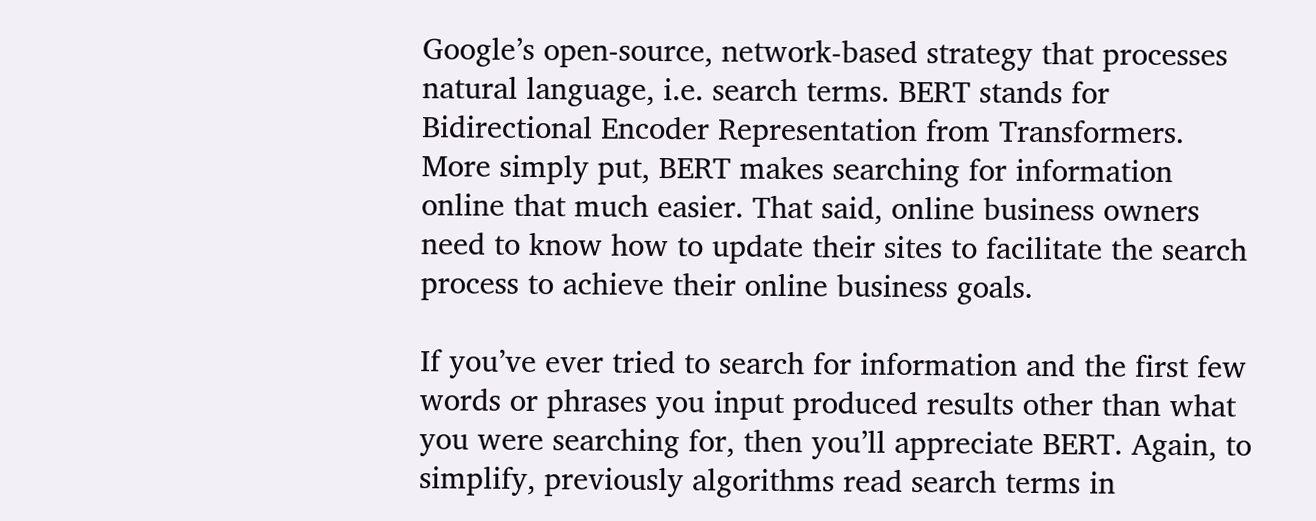Google’s open-source, network-based strategy that processes natural language, i.e. search terms. BERT stands for Bidirectional Encoder Representation from Transformers. More simply put, BERT makes searching for information online that much easier. That said, online business owners need to know how to update their sites to facilitate the search process to achieve their online business goals.

If you’ve ever tried to search for information and the first few words or phrases you input produced results other than what you were searching for, then you’ll appreciate BERT. Again, to simplify, previously algorithms read search terms in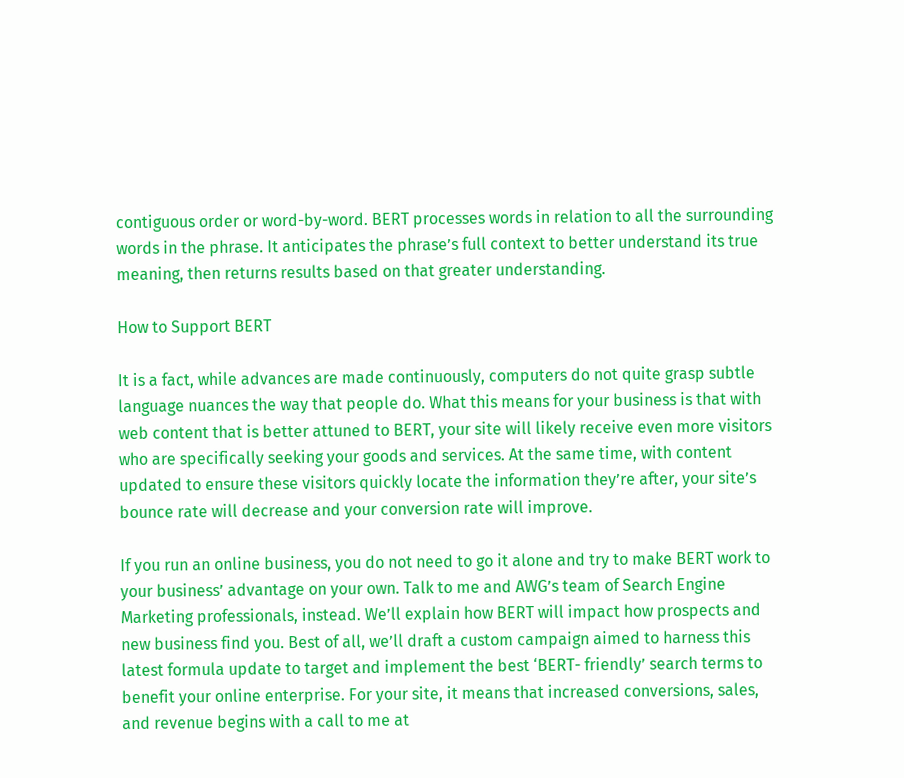contiguous order or word-by-word. BERT processes words in relation to all the surrounding words in the phrase. It anticipates the phrase’s full context to better understand its true meaning, then returns results based on that greater understanding.

How to Support BERT

It is a fact, while advances are made continuously, computers do not quite grasp subtle language nuances the way that people do. What this means for your business is that with web content that is better attuned to BERT, your site will likely receive even more visitors who are specifically seeking your goods and services. At the same time, with content updated to ensure these visitors quickly locate the information they’re after, your site’s bounce rate will decrease and your conversion rate will improve.

If you run an online business, you do not need to go it alone and try to make BERT work to your business’ advantage on your own. Talk to me and AWG’s team of Search Engine Marketing professionals, instead. We’ll explain how BERT will impact how prospects and new business find you. Best of all, we’ll draft a custom campaign aimed to harness this latest formula update to target and implement the best ‘BERT- friendly’ search terms to benefit your online enterprise. For your site, it means that increased conversions, sales, and revenue begins with a call to me at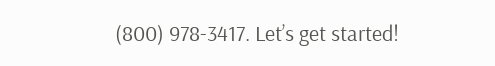(800) 978-3417. Let’s get started!